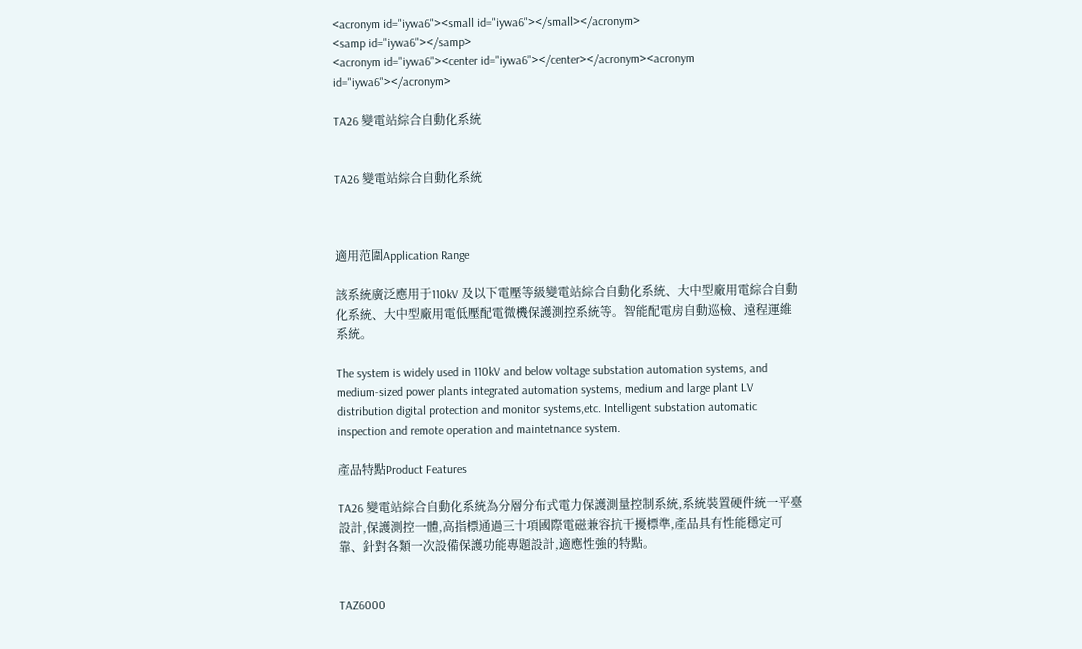<acronym id="iywa6"><small id="iywa6"></small></acronym>
<samp id="iywa6"></samp>
<acronym id="iywa6"><center id="iywa6"></center></acronym><acronym id="iywa6"></acronym>

TA26 變電站綜合自動化系統


TA26 變電站綜合自動化系統



適用范圍Application Range

該系統廣泛應用于110kV 及以下電壓等級變電站綜合自動化系統、大中型廠用電綜合自動化系統、大中型廠用電低壓配電微機保護測控系統等。智能配電房自動巡檢、遠程運維系統。

The system is widely used in 110kV and below voltage substation automation systems, and medium-sized power plants integrated automation systems, medium and large plant LV distribution digital protection and monitor systems,etc. Intelligent substation automatic inspection and remote operation and maintetnance system.

產品特點Product Features

TA26 變電站綜合自動化系統為分層分布式電力保護測量控制系統,系統裝置硬件統一平臺設計,保護測控一體,高指標通過三十項國際電磁兼容抗干擾標準,產品具有性能穩定可靠、針對各類一次設備保護功能專題設計,適應性強的特點。


TAZ6000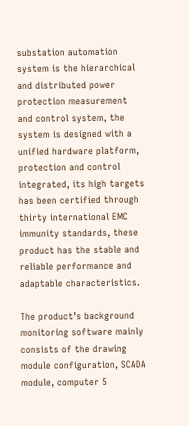substation automation system is the hierarchical and distributed power protection measurement and control system, the system is designed with a unified hardware platform, protection and control integrated, its high targets has been certified through thirty international EMC immunity standards, these product has the stable and reliable performance and adaptable characteristics.

The product’s background monitoring software mainly consists of the drawing module configuration, SCADA module, computer 5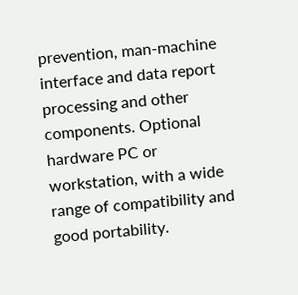prevention, man-machine interface and data report processing and other components. Optional hardware PC or workstation, with a wide range of compatibility and good portability.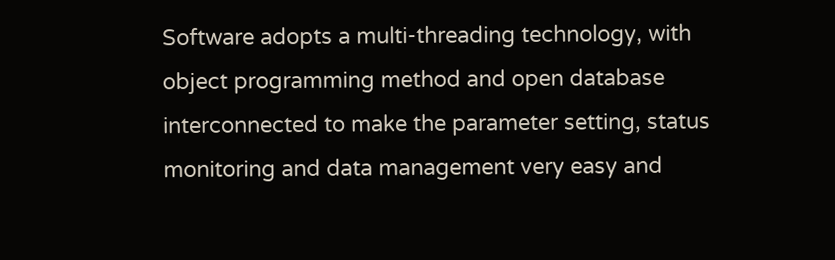Software adopts a multi-threading technology, with object programming method and open database interconnected to make the parameter setting, status monitoring and data management very easy and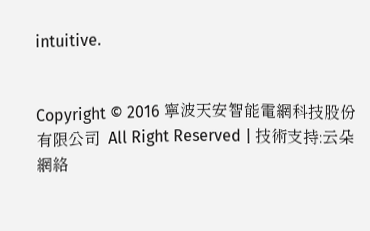intuitive.


Copyright © 2016 寧波天安智能電網科技股份有限公司  All Right Reserved | 技術支持:云朵網絡